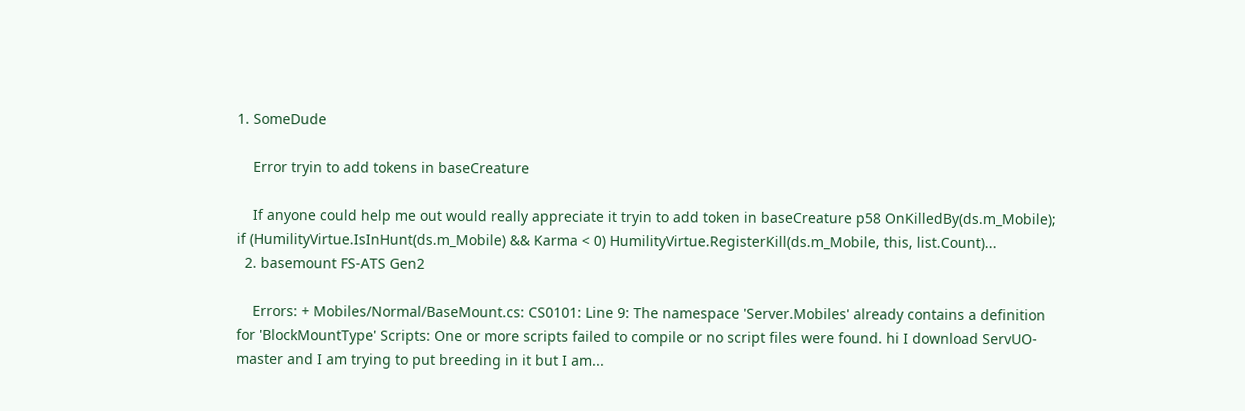1. SomeDude

    Error tryin to add tokens in baseCreature

    If anyone could help me out would really appreciate it tryin to add token in baseCreature p58 OnKilledBy(ds.m_Mobile); if (HumilityVirtue.IsInHunt(ds.m_Mobile) && Karma < 0) HumilityVirtue.RegisterKill(ds.m_Mobile, this, list.Count)...
  2. basemount FS-ATS Gen2

    Errors: + Mobiles/Normal/BaseMount.cs: CS0101: Line 9: The namespace 'Server.Mobiles' already contains a definition for 'BlockMountType' Scripts: One or more scripts failed to compile or no script files were found. hi I download ServUO-master and I am trying to put breeding in it but I am...